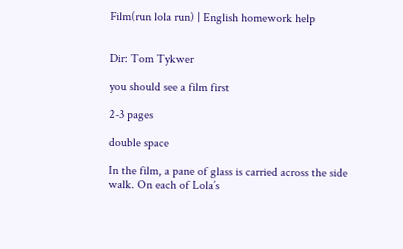Film(run lola run) | English homework help


Dir: Tom Tykwer

you should see a film first

2-3 pages

double space

In the film, a pane of glass is carried across the side walk. On each of Lola’s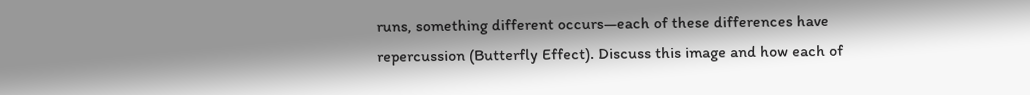runs, something different occurs—each of these differences have repercussion (Butterfly Effect). Discuss this image and how each of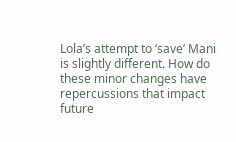Lola’s attempt to ‘save’ Mani is slightly different. How do these minor changes have repercussions that impact future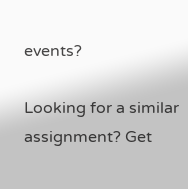events?

Looking for a similar assignment? Get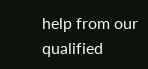help from our qualified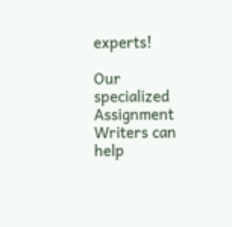experts!

Our specialized Assignment Writers can help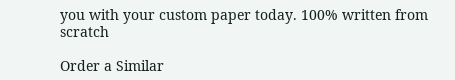you with your custom paper today. 100% written from scratch

Order a Similar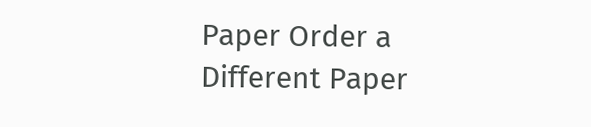Paper Order a Different Paper